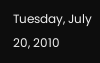Tuesday, July 20, 2010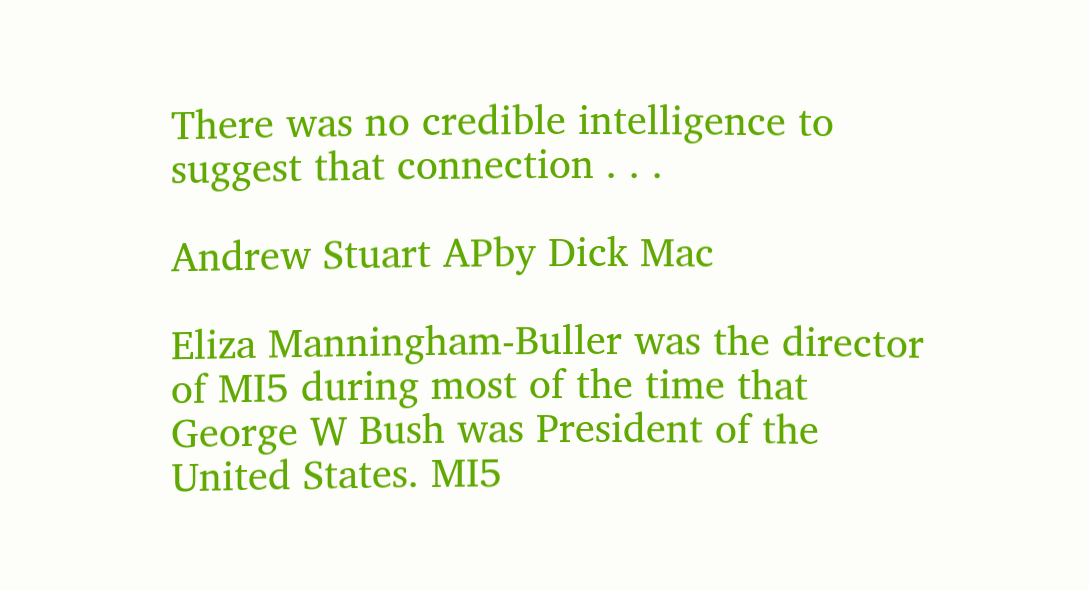There was no credible intelligence to suggest that connection . . .

Andrew Stuart APby Dick Mac

Eliza Manningham-Buller was the director of MI5 during most of the time that George W Bush was President of the United States. MI5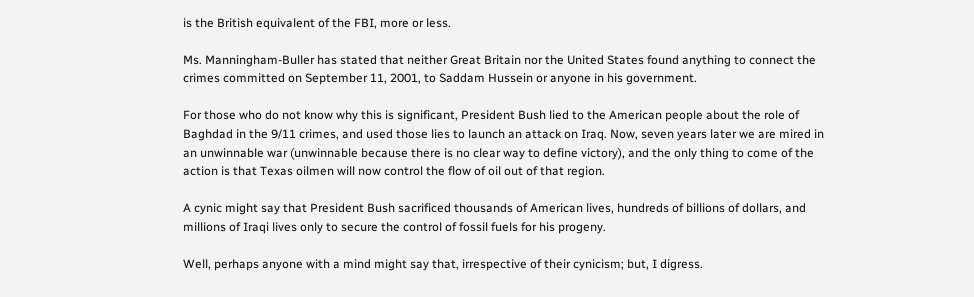is the British equivalent of the FBI, more or less.

Ms. Manningham-Buller has stated that neither Great Britain nor the United States found anything to connect the crimes committed on September 11, 2001, to Saddam Hussein or anyone in his government.

For those who do not know why this is significant, President Bush lied to the American people about the role of Baghdad in the 9/11 crimes, and used those lies to launch an attack on Iraq. Now, seven years later we are mired in an unwinnable war (unwinnable because there is no clear way to define victory), and the only thing to come of the action is that Texas oilmen will now control the flow of oil out of that region.

A cynic might say that President Bush sacrificed thousands of American lives, hundreds of billions of dollars, and millions of Iraqi lives only to secure the control of fossil fuels for his progeny.

Well, perhaps anyone with a mind might say that, irrespective of their cynicism; but, I digress.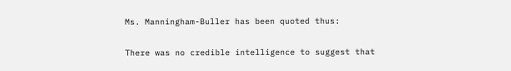Ms. Manningham-Buller has been quoted thus:

There was no credible intelligence to suggest that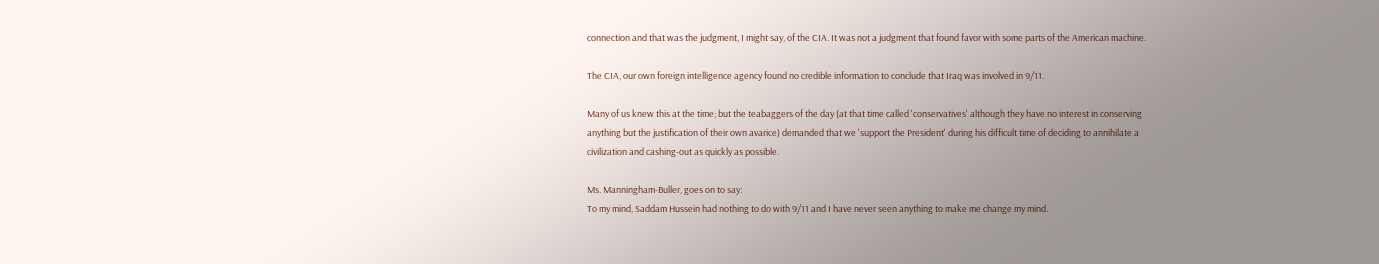connection and that was the judgment, I might say, of the CIA. It was not a judgment that found favor with some parts of the American machine.

The CIA, our own foreign intelligence agency found no credible information to conclude that Iraq was involved in 9/11.

Many of us knew this at the time; but the teabaggers of the day (at that time called 'conservatives' although they have no interest in conserving anything but the justification of their own avarice) demanded that we 'support the President' during his difficult time of deciding to annihilate a civilization and cashing-out as quickly as possible.

Ms. Manningham-Buller, goes on to say:
To my mind, Saddam Hussein had nothing to do with 9/11 and I have never seen anything to make me change my mind.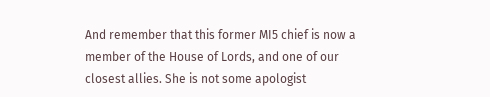And remember that this former MI5 chief is now a member of the House of Lords, and one of our closest allies. She is not some apologist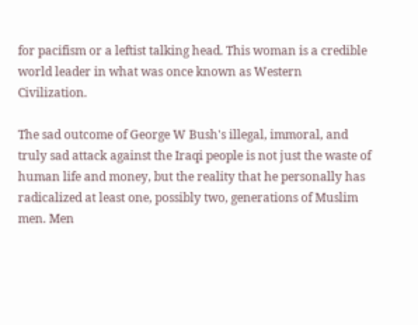for pacifism or a leftist talking head. This woman is a credible world leader in what was once known as Western Civilization.

The sad outcome of George W Bush's illegal, immoral, and truly sad attack against the Iraqi people is not just the waste of human life and money, but the reality that he personally has radicalized at least one, possibly two, generations of Muslim men. Men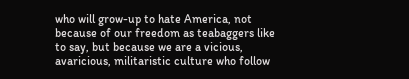who will grow-up to hate America, not because of our freedom as teabaggers like to say, but because we are a vicious, avaricious, militaristic culture who follow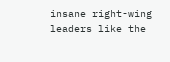insane right-wing leaders like the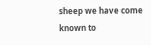sheep we have come known to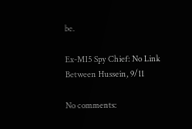be.

Ex-MI5 Spy Chief: No Link Between Hussein, 9/11

No comments: